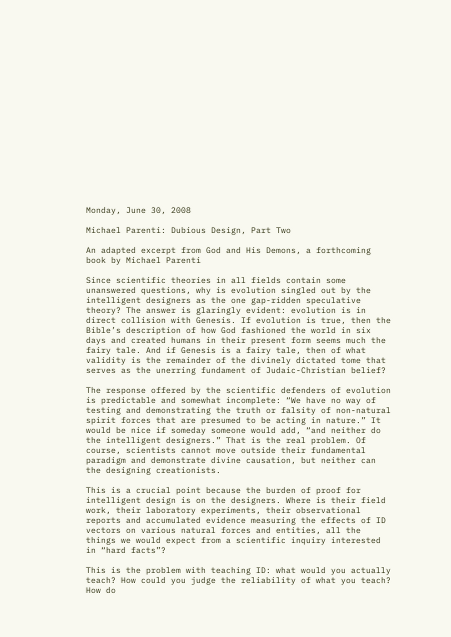Monday, June 30, 2008

Michael Parenti: Dubious Design, Part Two

An adapted excerpt from God and His Demons, a forthcoming book by Michael Parenti

Since scientific theories in all fields contain some unanswered questions, why is evolution singled out by the intelligent designers as the one gap-ridden speculative theory? The answer is glaringly evident: evolution is in direct collision with Genesis. If evolution is true, then the Bible’s description of how God fashioned the world in six days and created humans in their present form seems much the fairy tale. And if Genesis is a fairy tale, then of what validity is the remainder of the divinely dictated tome that serves as the unerring fundament of Judaic-Christian belief?

The response offered by the scientific defenders of evolution is predictable and somewhat incomplete: “We have no way of testing and demonstrating the truth or falsity of non-natural spirit forces that are presumed to be acting in nature.” It would be nice if someday someone would add, “and neither do the intelligent designers.” That is the real problem. Of course, scientists cannot move outside their fundamental paradigm and demonstrate divine causation, but neither can the designing creationists.

This is a crucial point because the burden of proof for intelligent design is on the designers. Where is their field work, their laboratory experiments, their observational reports and accumulated evidence measuring the effects of ID vectors on various natural forces and entities, all the things we would expect from a scientific inquiry interested in “hard facts”?

This is the problem with teaching ID: what would you actually teach? How could you judge the reliability of what you teach? How do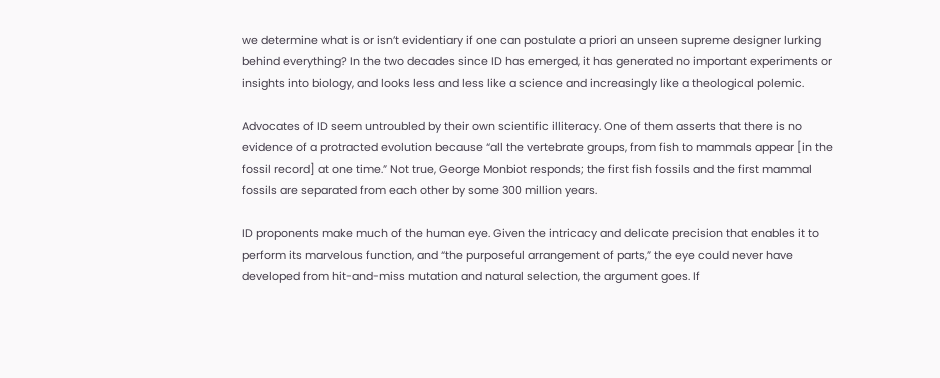we determine what is or isn’t evidentiary if one can postulate a priori an unseen supreme designer lurking behind everything? In the two decades since ID has emerged, it has generated no important experiments or insights into biology, and looks less and less like a science and increasingly like a theological polemic.

Advocates of ID seem untroubled by their own scientific illiteracy. One of them asserts that there is no evidence of a protracted evolution because “all the vertebrate groups, from fish to mammals appear [in the fossil record] at one time.” Not true, George Monbiot responds; the first fish fossils and the first mammal fossils are separated from each other by some 300 million years.

ID proponents make much of the human eye. Given the intricacy and delicate precision that enables it to perform its marvelous function, and “the purposeful arrangement of parts,” the eye could never have developed from hit-and-miss mutation and natural selection, the argument goes. If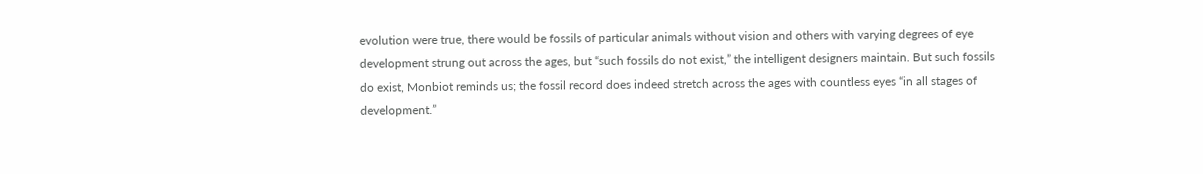evolution were true, there would be fossils of particular animals without vision and others with varying degrees of eye development strung out across the ages, but “such fossils do not exist,” the intelligent designers maintain. But such fossils do exist, Monbiot reminds us; the fossil record does indeed stretch across the ages with countless eyes “in all stages of development.”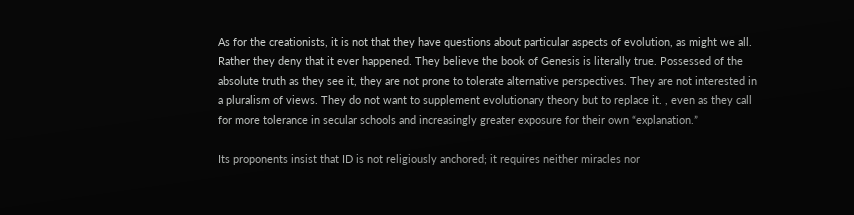As for the creationists, it is not that they have questions about particular aspects of evolution, as might we all. Rather they deny that it ever happened. They believe the book of Genesis is literally true. Possessed of the absolute truth as they see it, they are not prone to tolerate alternative perspectives. They are not interested in a pluralism of views. They do not want to supplement evolutionary theory but to replace it. , even as they call for more tolerance in secular schools and increasingly greater exposure for their own “explanation.”

Its proponents insist that ID is not religiously anchored; it requires neither miracles nor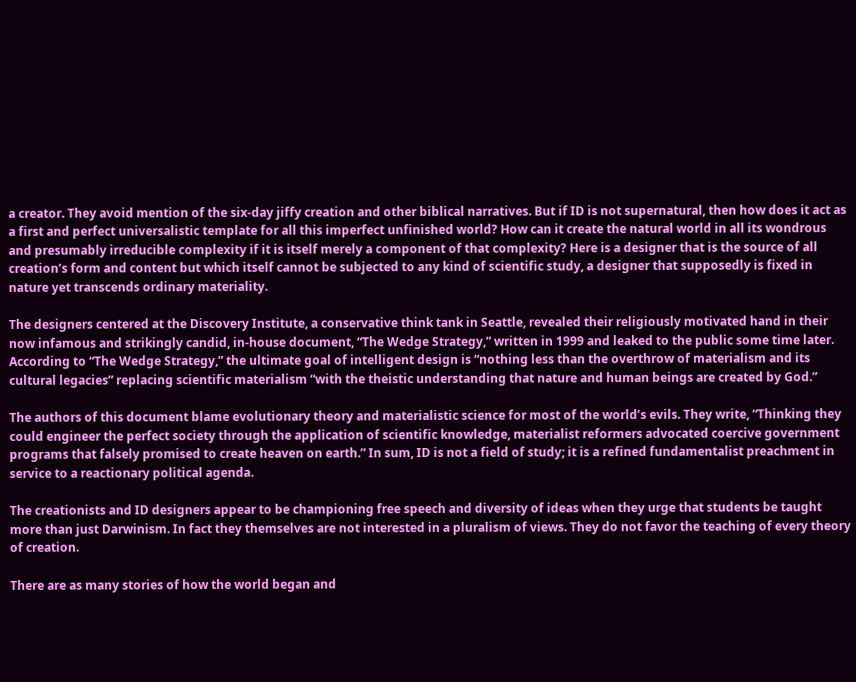a creator. They avoid mention of the six-day jiffy creation and other biblical narratives. But if ID is not supernatural, then how does it act as a first and perfect universalistic template for all this imperfect unfinished world? How can it create the natural world in all its wondrous and presumably irreducible complexity if it is itself merely a component of that complexity? Here is a designer that is the source of all creation’s form and content but which itself cannot be subjected to any kind of scientific study, a designer that supposedly is fixed in nature yet transcends ordinary materiality.

The designers centered at the Discovery Institute, a conservative think tank in Seattle, revealed their religiously motivated hand in their now infamous and strikingly candid, in-house document, “The Wedge Strategy,” written in 1999 and leaked to the public some time later. According to “The Wedge Strategy,” the ultimate goal of intelligent design is “nothing less than the overthrow of materialism and its cultural legacies” replacing scientific materialism “with the theistic understanding that nature and human beings are created by God.”

The authors of this document blame evolutionary theory and materialistic science for most of the world’s evils. They write, “Thinking they could engineer the perfect society through the application of scientific knowledge, materialist reformers advocated coercive government programs that falsely promised to create heaven on earth.” In sum, ID is not a field of study; it is a refined fundamentalist preachment in service to a reactionary political agenda.

The creationists and ID designers appear to be championing free speech and diversity of ideas when they urge that students be taught more than just Darwinism. In fact they themselves are not interested in a pluralism of views. They do not favor the teaching of every theory of creation.

There are as many stories of how the world began and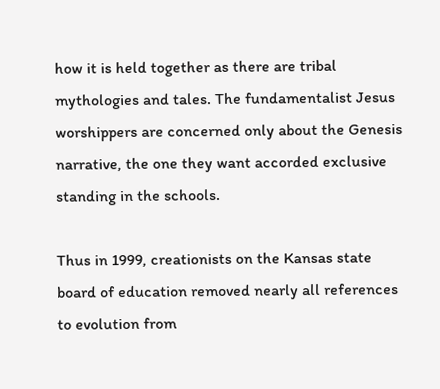how it is held together as there are tribal mythologies and tales. The fundamentalist Jesus worshippers are concerned only about the Genesis narrative, the one they want accorded exclusive standing in the schools.

Thus in 1999, creationists on the Kansas state board of education removed nearly all references to evolution from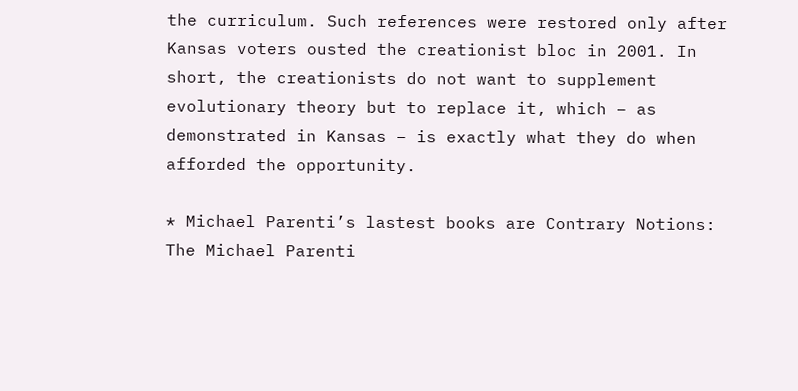the curriculum. Such references were restored only after Kansas voters ousted the creationist bloc in 2001. In short, the creationists do not want to supplement evolutionary theory but to replace it, which – as demonstrated in Kansas – is exactly what they do when afforded the opportunity.

* Michael Parenti’s lastest books are Contrary Notions: The Michael Parenti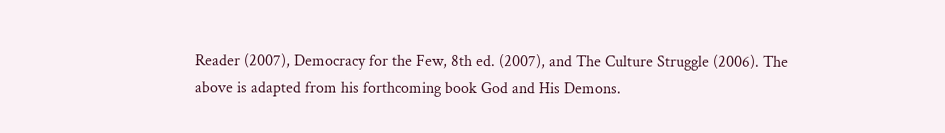Reader (2007), Democracy for the Few, 8th ed. (2007), and The Culture Struggle (2006). The above is adapted from his forthcoming book God and His Demons.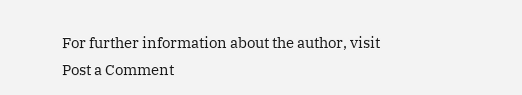For further information about the author, visit
Post a Comment